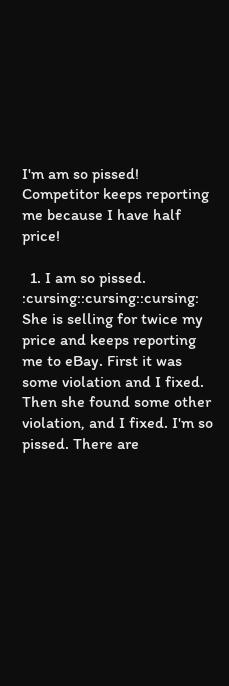I'm am so pissed! Competitor keeps reporting me because I have half price!

  1. I am so pissed. :cursing::cursing::cursing: She is selling for twice my price and keeps reporting me to eBay. First it was some violation and I fixed. Then she found some other violation, and I fixed. I'm so pissed. There are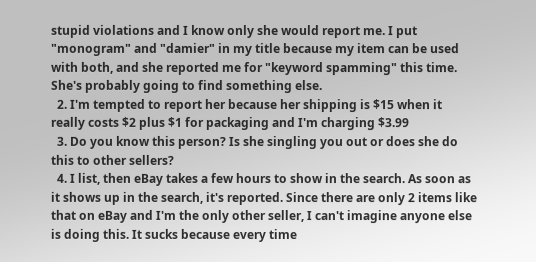stupid violations and I know only she would report me. I put "monogram" and "damier" in my title because my item can be used with both, and she reported me for "keyword spamming" this time. She's probably going to find something else.
  2. I'm tempted to report her because her shipping is $15 when it really costs $2 plus $1 for packaging and I'm charging $3.99
  3. Do you know this person? Is she singling you out or does she do this to other sellers?
  4. I list, then eBay takes a few hours to show in the search. As soon as it shows up in the search, it's reported. Since there are only 2 items like that on eBay and I'm the only other seller, I can't imagine anyone else is doing this. It sucks because every time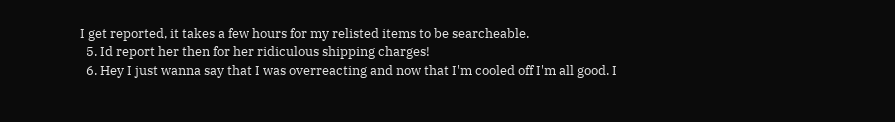I get reported, it takes a few hours for my relisted items to be searcheable.
  5. Id report her then for her ridiculous shipping charges!
  6. Hey I just wanna say that I was overreacting and now that I'm cooled off I'm all good. I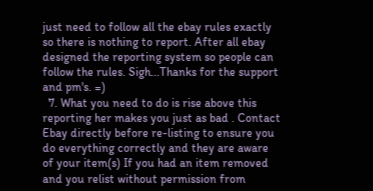just need to follow all the ebay rules exactly so there is nothing to report. After all ebay designed the reporting system so people can follow the rules. Sigh...Thanks for the support and pm's. =)
  7. What you need to do is rise above this reporting her makes you just as bad . Contact Ebay directly before re-listing to ensure you do everything correctly and they are aware of your item(s) If you had an item removed and you relist without permission from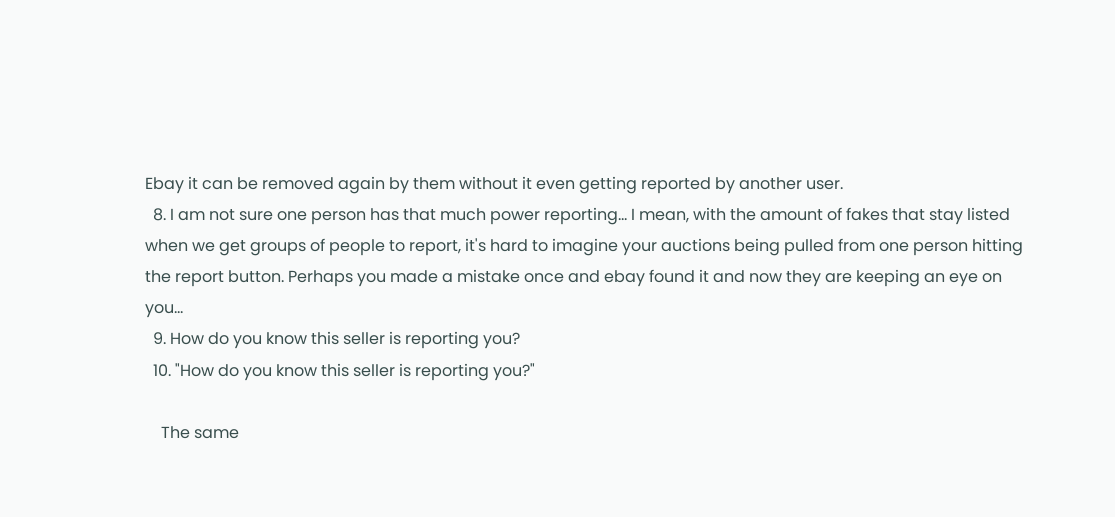Ebay it can be removed again by them without it even getting reported by another user.
  8. I am not sure one person has that much power reporting... I mean, with the amount of fakes that stay listed when we get groups of people to report, it's hard to imagine your auctions being pulled from one person hitting the report button. Perhaps you made a mistake once and ebay found it and now they are keeping an eye on you...
  9. How do you know this seller is reporting you?
  10. "How do you know this seller is reporting you?"

    The same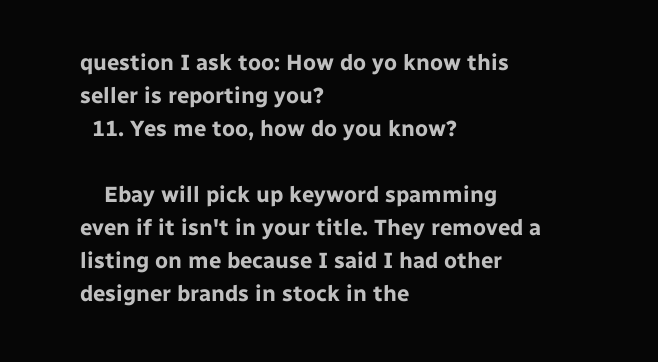question I ask too: How do yo know this seller is reporting you?
  11. Yes me too, how do you know?

    Ebay will pick up keyword spamming even if it isn't in your title. They removed a listing on me because I said I had other designer brands in stock in the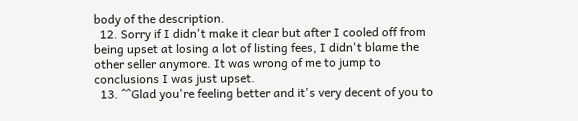body of the description.
  12. Sorry if I didn't make it clear but after I cooled off from being upset at losing a lot of listing fees, I didn't blame the other seller anymore. It was wrong of me to jump to conclusions I was just upset.
  13. ^^Glad you're feeling better and it's very decent of you to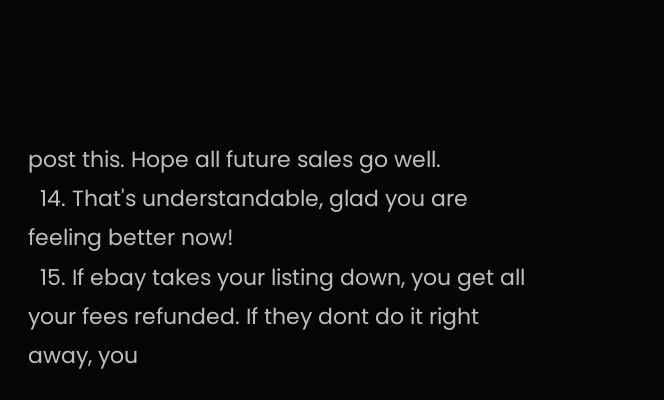post this. Hope all future sales go well.
  14. That's understandable, glad you are feeling better now!
  15. If ebay takes your listing down, you get all your fees refunded. If they dont do it right away, you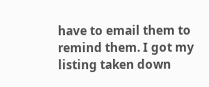have to email them to remind them. I got my listing taken down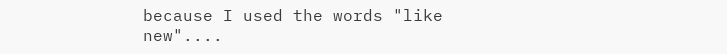because I used the words "like new"....